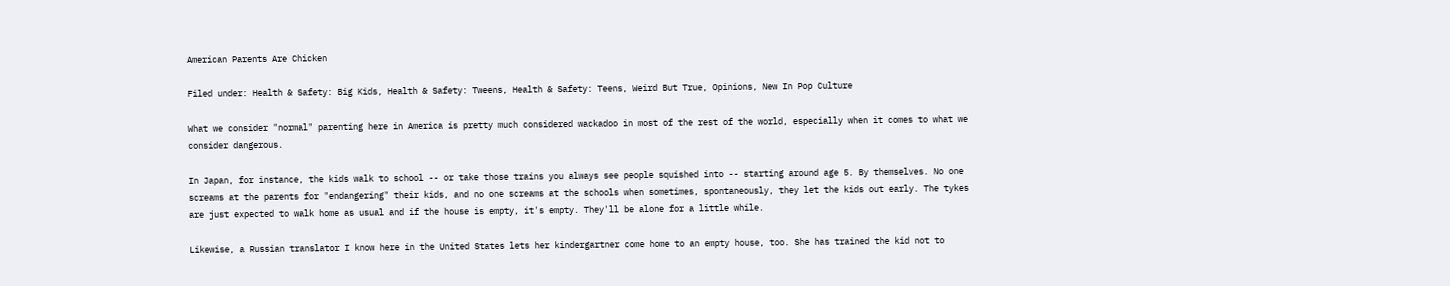American Parents Are Chicken

Filed under: Health & Safety: Big Kids, Health & Safety: Tweens, Health & Safety: Teens, Weird But True, Opinions, New In Pop Culture

What we consider "normal" parenting here in America is pretty much considered wackadoo in most of the rest of the world, especially when it comes to what we consider dangerous.

In Japan, for instance, the kids walk to school -- or take those trains you always see people squished into -- starting around age 5. By themselves. No one screams at the parents for "endangering" their kids, and no one screams at the schools when sometimes, spontaneously, they let the kids out early. The tykes are just expected to walk home as usual and if the house is empty, it's empty. They'll be alone for a little while.

Likewise, a Russian translator I know here in the United States lets her kindergartner come home to an empty house, too. She has trained the kid not to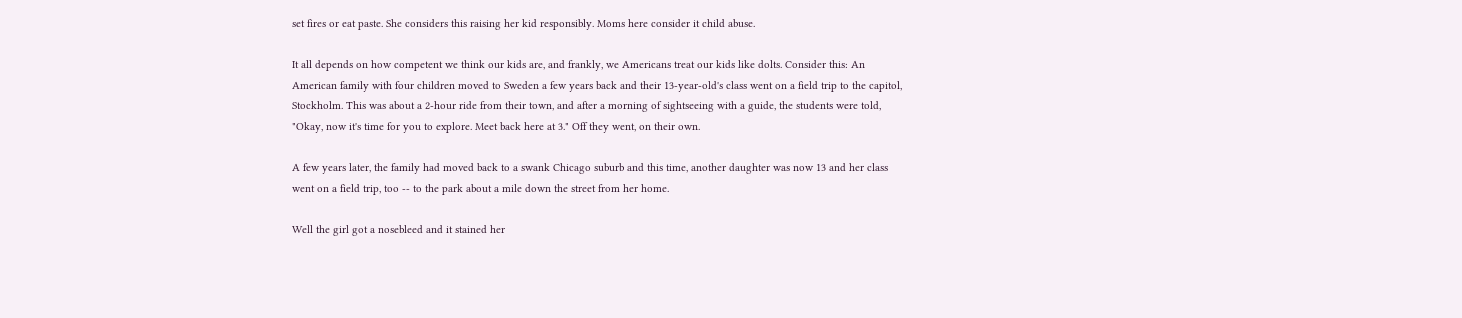set fires or eat paste. She considers this raising her kid responsibly. Moms here consider it child abuse.

It all depends on how competent we think our kids are, and frankly, we Americans treat our kids like dolts. Consider this: An American family with four children moved to Sweden a few years back and their 13-year-old's class went on a field trip to the capitol, Stockholm. This was about a 2-hour ride from their town, and after a morning of sightseeing with a guide, the students were told, "Okay, now it's time for you to explore. Meet back here at 3." Off they went, on their own.

A few years later, the family had moved back to a swank Chicago suburb and this time, another daughter was now 13 and her class went on a field trip, too -- to the park about a mile down the street from her home.

Well the girl got a nosebleed and it stained her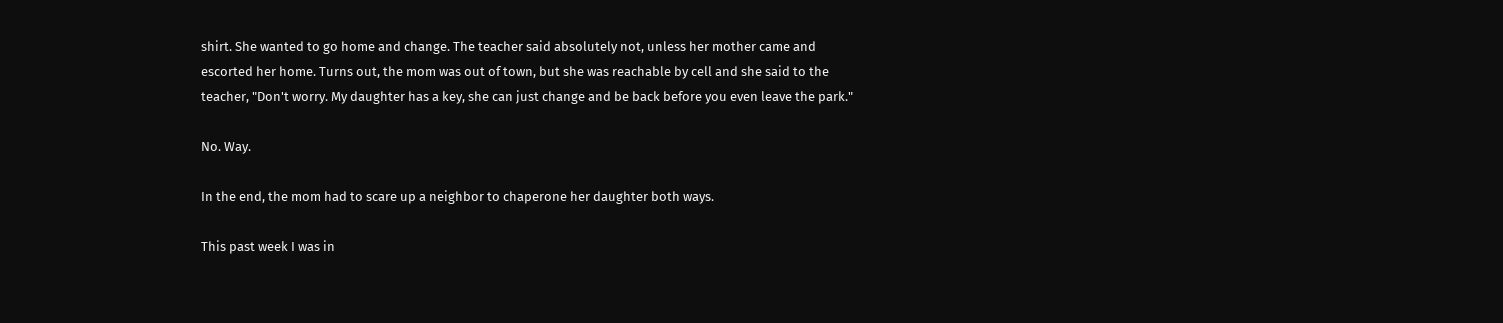shirt. She wanted to go home and change. The teacher said absolutely not, unless her mother came and escorted her home. Turns out, the mom was out of town, but she was reachable by cell and she said to the teacher, "Don't worry. My daughter has a key, she can just change and be back before you even leave the park."

No. Way.

In the end, the mom had to scare up a neighbor to chaperone her daughter both ways.

This past week I was in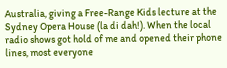Australia, giving a Free-Range Kids lecture at the Sydney Opera House (la di dah!). When the local radio shows got hold of me and opened their phone lines, most everyone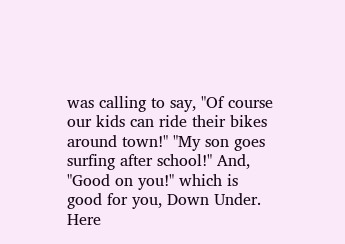was calling to say, "Of course our kids can ride their bikes around town!" "My son goes surfing after school!" And, "Good on you!" which is good for you, Down Under. Here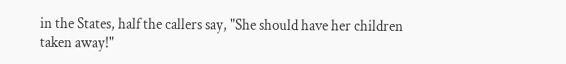in the States, half the callers say, "She should have her children taken away!"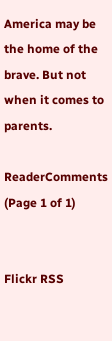America may be the home of the brave. But not when it comes to parents.

ReaderComments (Page 1 of 1)


Flickr RSS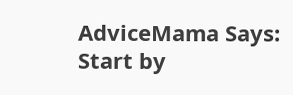AdviceMama Says:
Start by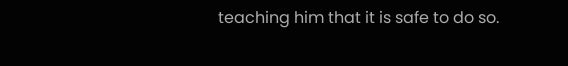teaching him that it is safe to do so.